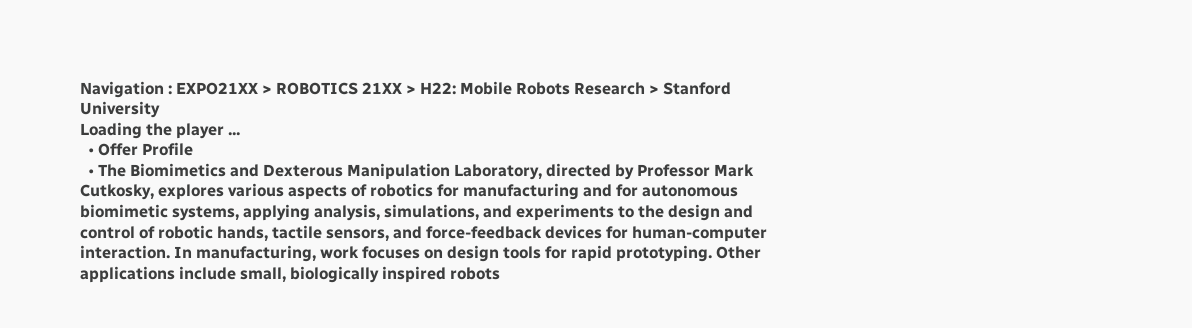Navigation : EXPO21XX > ROBOTICS 21XX > H22: Mobile Robots Research > Stanford University
Loading the player ...
  • Offer Profile
  • The Biomimetics and Dexterous Manipulation Laboratory, directed by Professor Mark Cutkosky, explores various aspects of robotics for manufacturing and for autonomous biomimetic systems, applying analysis, simulations, and experiments to the design and control of robotic hands, tactile sensors, and force-feedback devices for human-computer interaction. In manufacturing, work focuses on design tools for rapid prototyping. Other applications include small, biologically inspired robots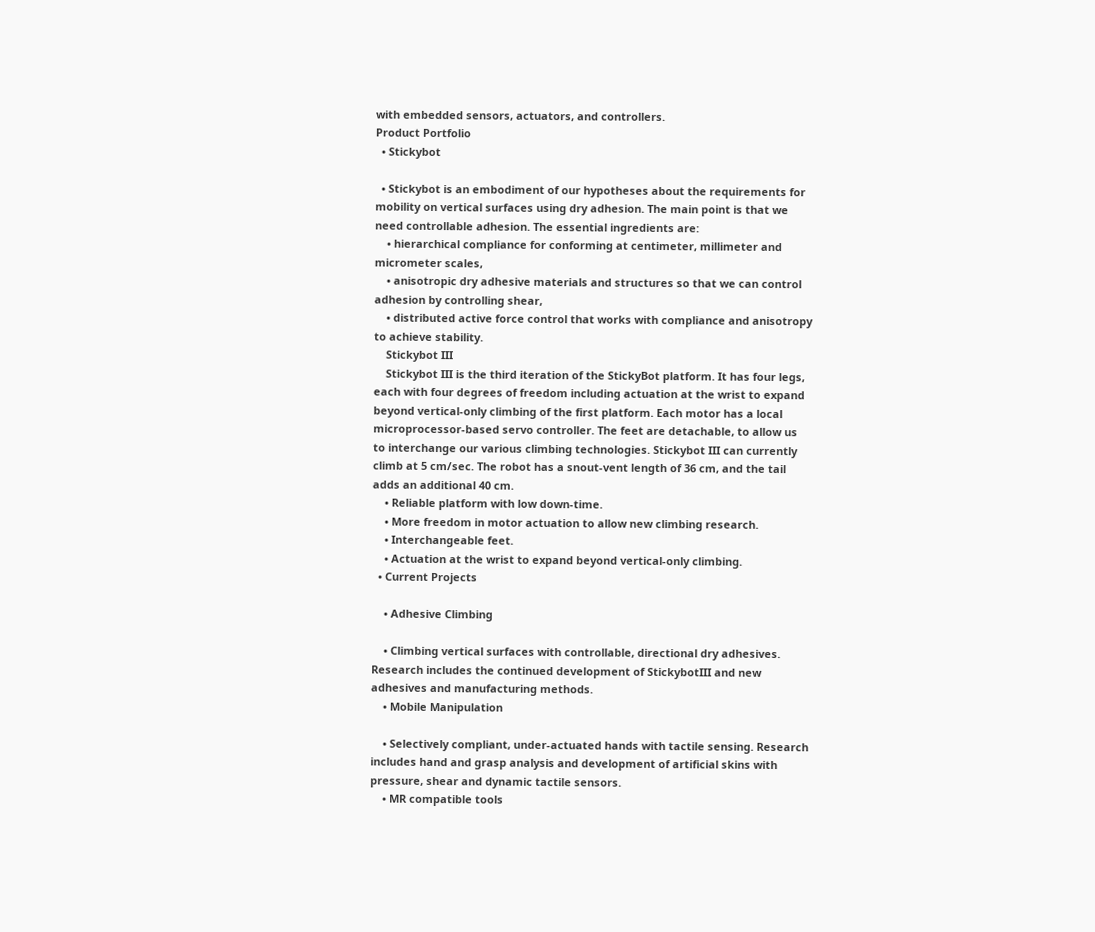with embedded sensors, actuators, and controllers.
Product Portfolio
  • Stickybot

  • Stickybot is an embodiment of our hypotheses about the requirements for mobility on vertical surfaces using dry adhesion. The main point is that we need controllable adhesion. The essential ingredients are:
    • hierarchical compliance for conforming at centimeter, millimeter and micrometer scales,
    • anisotropic dry adhesive materials and structures so that we can control adhesion by controlling shear,
    • distributed active force control that works with compliance and anisotropy to achieve stability.
    Stickybot III
    Stickybot III is the third iteration of the StickyBot platform. It has four legs, each with four degrees of freedom including actuation at the wrist to expand beyond vertical-only climbing of the first platform. Each motor has a local microprocessor-based servo controller. The feet are detachable, to allow us to interchange our various climbing technologies. Stickybot III can currently climb at 5 cm/sec. The robot has a snout-vent length of 36 cm, and the tail adds an additional 40 cm.
    • Reliable platform with low down-time.
    • More freedom in motor actuation to allow new climbing research.
    • Interchangeable feet.
    • Actuation at the wrist to expand beyond vertical-only climbing.
  • Current Projects

    • Adhesive Climbing

    • Climbing vertical surfaces with controllable, directional dry adhesives. Research includes the continued development of StickybotIII and new adhesives and manufacturing methods.
    • Mobile Manipulation

    • Selectively compliant, under-actuated hands with tactile sensing. Research includes hand and grasp analysis and development of artificial skins with pressure, shear and dynamic tactile sensors.
    • MR compatible tools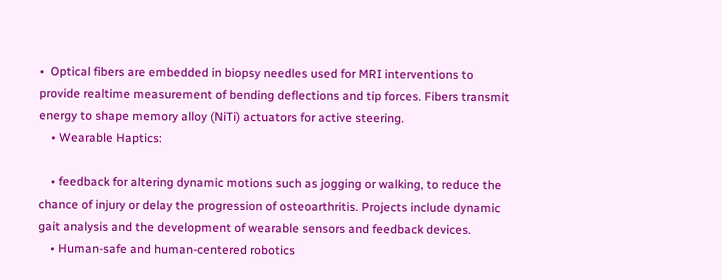•  Optical fibers are embedded in biopsy needles used for MRI interventions to provide realtime measurement of bending deflections and tip forces. Fibers transmit energy to shape memory alloy (NiTi) actuators for active steering.
    • Wearable Haptics:

    • feedback for altering dynamic motions such as jogging or walking, to reduce the chance of injury or delay the progression of osteoarthritis. Projects include dynamic gait analysis and the development of wearable sensors and feedback devices.
    • Human-safe and human-centered robotics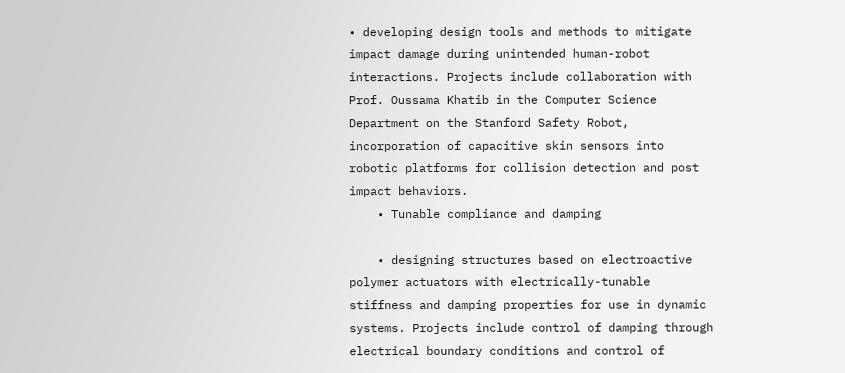• developing design tools and methods to mitigate impact damage during unintended human-robot interactions. Projects include collaboration with Prof. Oussama Khatib in the Computer Science Department on the Stanford Safety Robot, incorporation of capacitive skin sensors into robotic platforms for collision detection and post impact behaviors.
    • Tunable compliance and damping

    • designing structures based on electroactive polymer actuators with electrically-tunable stiffness and damping properties for use in dynamic systems. Projects include control of damping through electrical boundary conditions and control of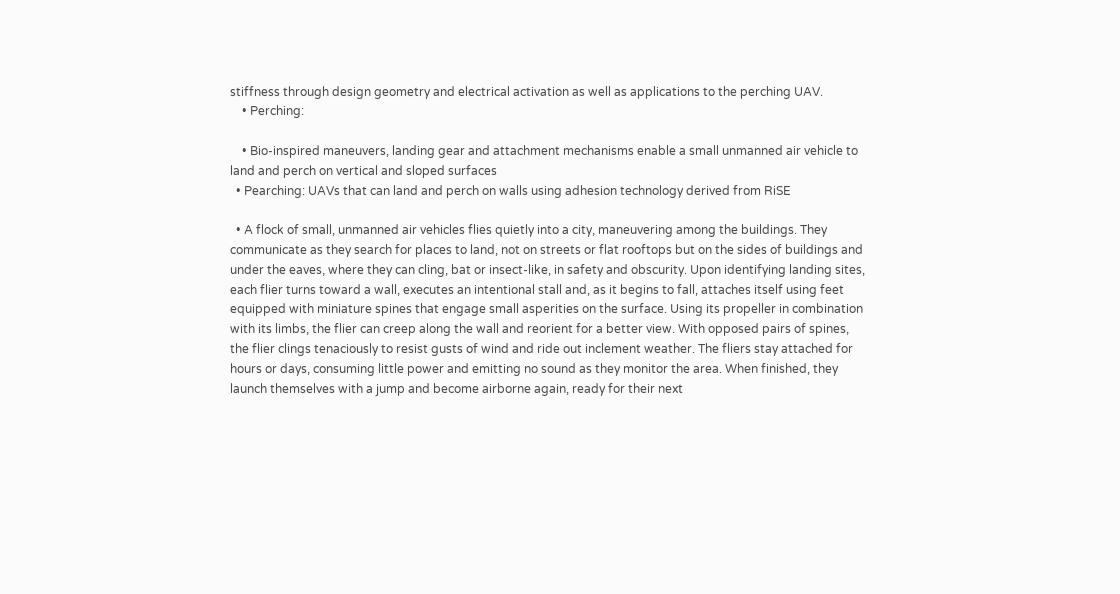stiffness through design geometry and electrical activation as well as applications to the perching UAV.
    • Perching:

    • Bio-inspired maneuvers, landing gear and attachment mechanisms enable a small unmanned air vehicle to land and perch on vertical and sloped surfaces
  • Pearching: UAVs that can land and perch on walls using adhesion technology derived from RiSE

  • A flock of small, unmanned air vehicles flies quietly into a city, maneuvering among the buildings. They communicate as they search for places to land, not on streets or flat rooftops but on the sides of buildings and under the eaves, where they can cling, bat or insect-like, in safety and obscurity. Upon identifying landing sites, each flier turns toward a wall, executes an intentional stall and, as it begins to fall, attaches itself using feet equipped with miniature spines that engage small asperities on the surface. Using its propeller in combination with its limbs, the flier can creep along the wall and reorient for a better view. With opposed pairs of spines, the flier clings tenaciously to resist gusts of wind and ride out inclement weather. The fliers stay attached for hours or days, consuming little power and emitting no sound as they monitor the area. When finished, they launch themselves with a jump and become airborne again, ready for their next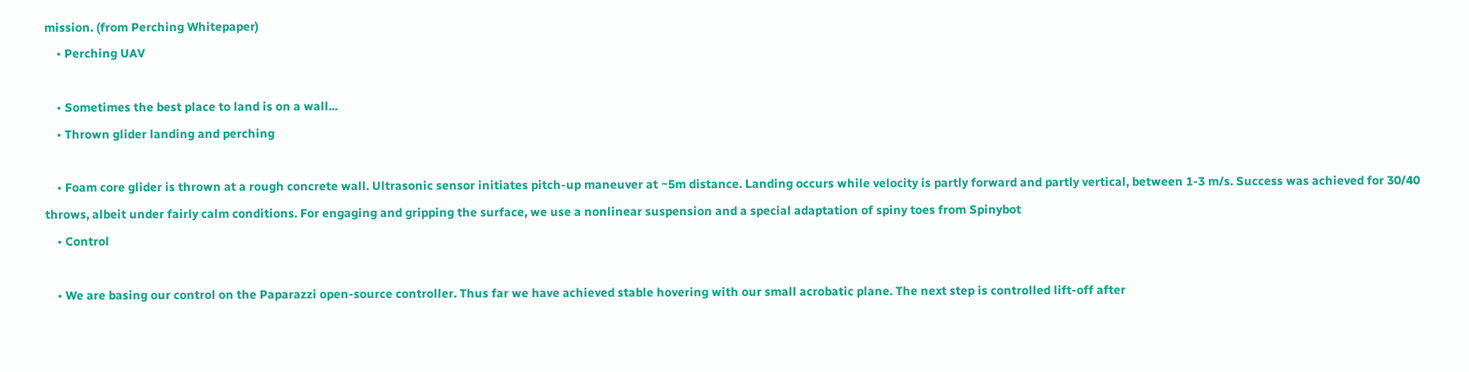mission. (from Perching Whitepaper)
    • Perching UAV

    • Sometimes the best place to land is on a wall...
    • Thrown glider landing and perching

    • Foam core glider is thrown at a rough concrete wall. Ultrasonic sensor initiates pitch-up maneuver at ~5m distance. Landing occurs while velocity is partly forward and partly vertical, between 1-3 m/s. Success was achieved for 30/40 throws, albeit under fairly calm conditions. For engaging and gripping the surface, we use a nonlinear suspension and a special adaptation of spiny toes from Spinybot
    • Control

    • We are basing our control on the Paparazzi open-source controller. Thus far we have achieved stable hovering with our small acrobatic plane. The next step is controlled lift-off after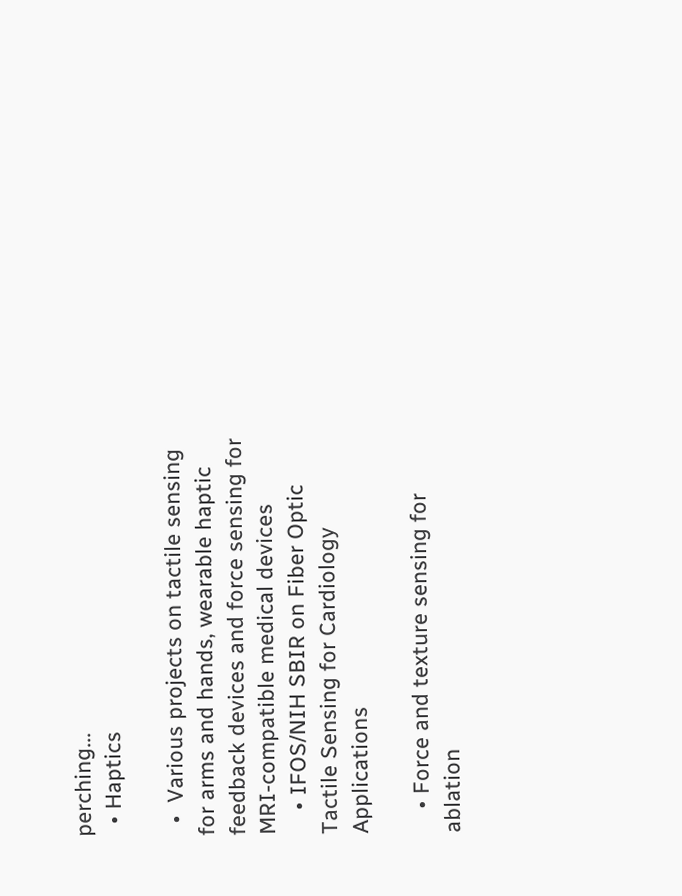perching...
  • Haptics

  •  Various projects on tactile sensing for arms and hands, wearable haptic feedback devices and force sensing for MRI-compatible medical devices
    • IFOS/NIH SBIR on Fiber Optic Tactile Sensing for Cardiology Applications

    • Force and texture sensing for ablation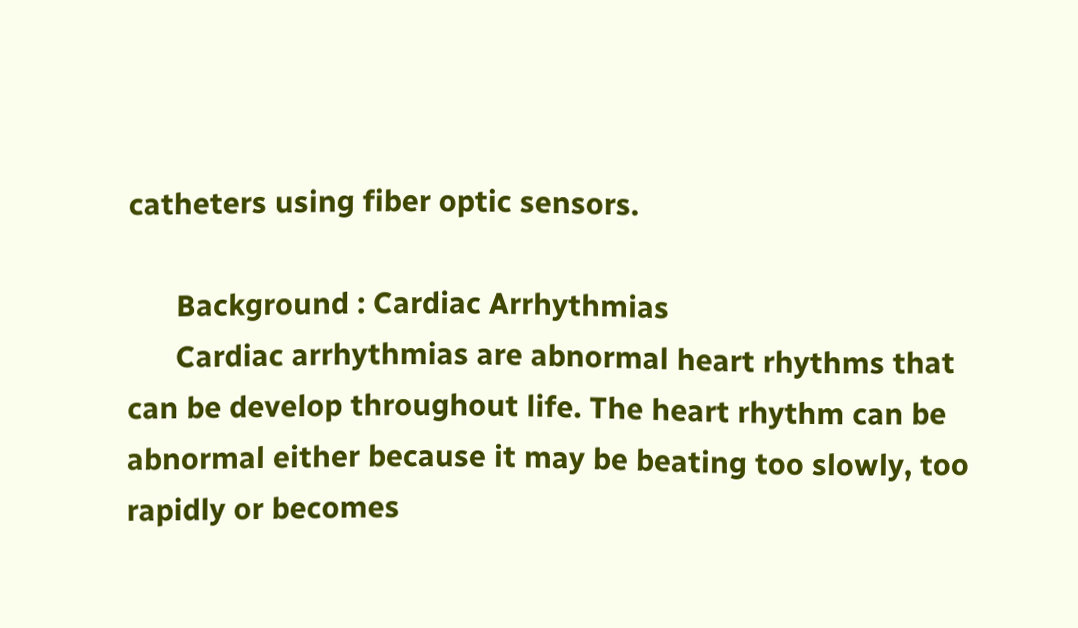catheters using fiber optic sensors.

      Background : Cardiac Arrhythmias
      Cardiac arrhythmias are abnormal heart rhythms that can be develop throughout life. The heart rhythm can be abnormal either because it may be beating too slowly, too rapidly or becomes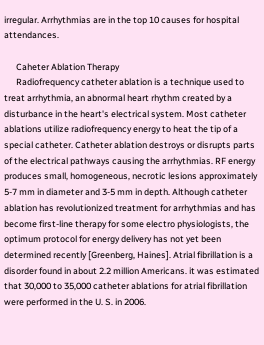irregular. Arrhythmias are in the top 10 causes for hospital attendances.

      Caheter Ablation Therapy
      Radiofrequency catheter ablation is a technique used to treat arrhythmia, an abnormal heart rhythm created by a disturbance in the heart's electrical system. Most catheter ablations utilize radiofrequency energy to heat the tip of a special catheter. Catheter ablation destroys or disrupts parts of the electrical pathways causing the arrhythmias. RF energy produces small, homogeneous, necrotic lesions approximately 5-7 mm in diameter and 3-5 mm in depth. Although catheter ablation has revolutionized treatment for arrhythmias and has become first-line therapy for some electro physiologists, the optimum protocol for energy delivery has not yet been determined recently [Greenberg, Haines]. Atrial fibrillation is a disorder found in about 2.2 million Americans. it was estimated that 30,000 to 35,000 catheter ablations for atrial fibrillation were performed in the U. S. in 2006.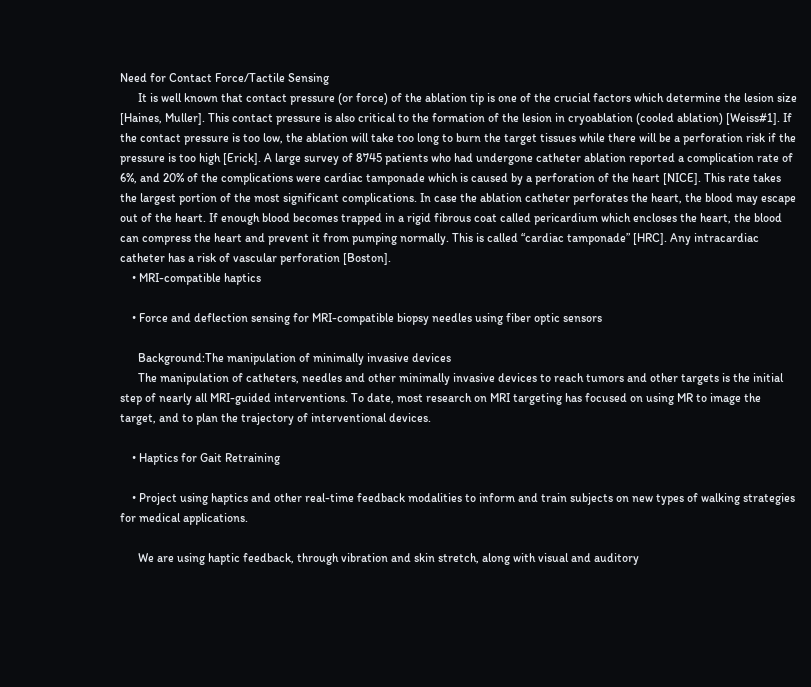Need for Contact Force/Tactile Sensing
      It is well known that contact pressure (or force) of the ablation tip is one of the crucial factors which determine the lesion size [Haines, Muller]. This contact pressure is also critical to the formation of the lesion in cryoablation (cooled ablation) [Weiss#1]. If the contact pressure is too low, the ablation will take too long to burn the target tissues while there will be a perforation risk if the pressure is too high [Erick]. A large survey of 8745 patients who had undergone catheter ablation reported a complication rate of 6%, and 20% of the complications were cardiac tamponade which is caused by a perforation of the heart [NICE]. This rate takes the largest portion of the most significant complications. In case the ablation catheter perforates the heart, the blood may escape out of the heart. If enough blood becomes trapped in a rigid fibrous coat called pericardium which encloses the heart, the blood can compress the heart and prevent it from pumping normally. This is called “cardiac tamponade” [HRC]. Any intracardiac catheter has a risk of vascular perforation [Boston].
    • MRI-compatible haptics

    • Force and deflection sensing for MRI-compatible biopsy needles using fiber optic sensors

      Background:The manipulation of minimally invasive devices
      The manipulation of catheters, needles and other minimally invasive devices to reach tumors and other targets is the initial step of nearly all MRI-guided interventions. To date, most research on MRI targeting has focused on using MR to image the target, and to plan the trajectory of interventional devices.

    • Haptics for Gait Retraining

    • Project using haptics and other real-time feedback modalities to inform and train subjects on new types of walking strategies for medical applications.

      We are using haptic feedback, through vibration and skin stretch, along with visual and auditory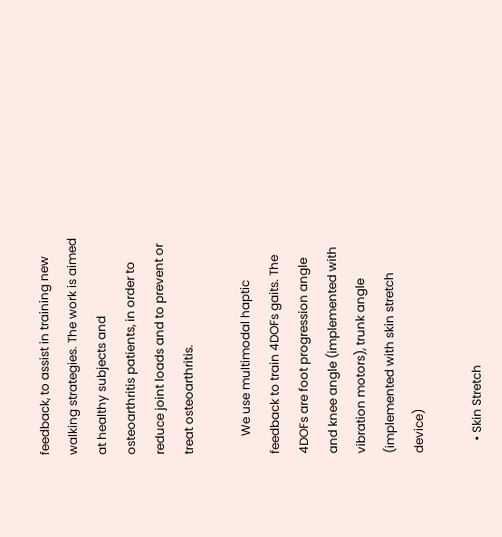feedback, to assist in training new walking strategies. The work is aimed at healthy subjects and osteoarthritis patients, in order to reduce joint loads and to prevent or treat osteoarthritis.

      We use multimodal haptic feedback to train 4DOFs gaits. The 4DOFs are foot progression angle and knee angle (implemented with vibration motors), trunk angle (implemented with skin stretch device)

    • Skin Stretch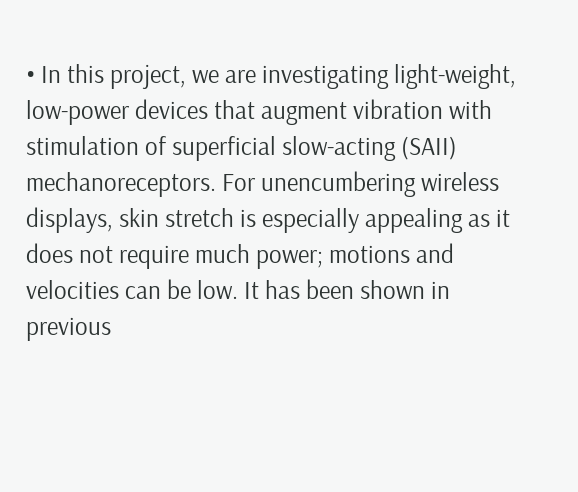• In this project, we are investigating light-weight, low-power devices that augment vibration with stimulation of superficial slow-acting (SAII) mechanoreceptors. For unencumbering wireless displays, skin stretch is especially appealing as it does not require much power; motions and velocities can be low. It has been shown in previous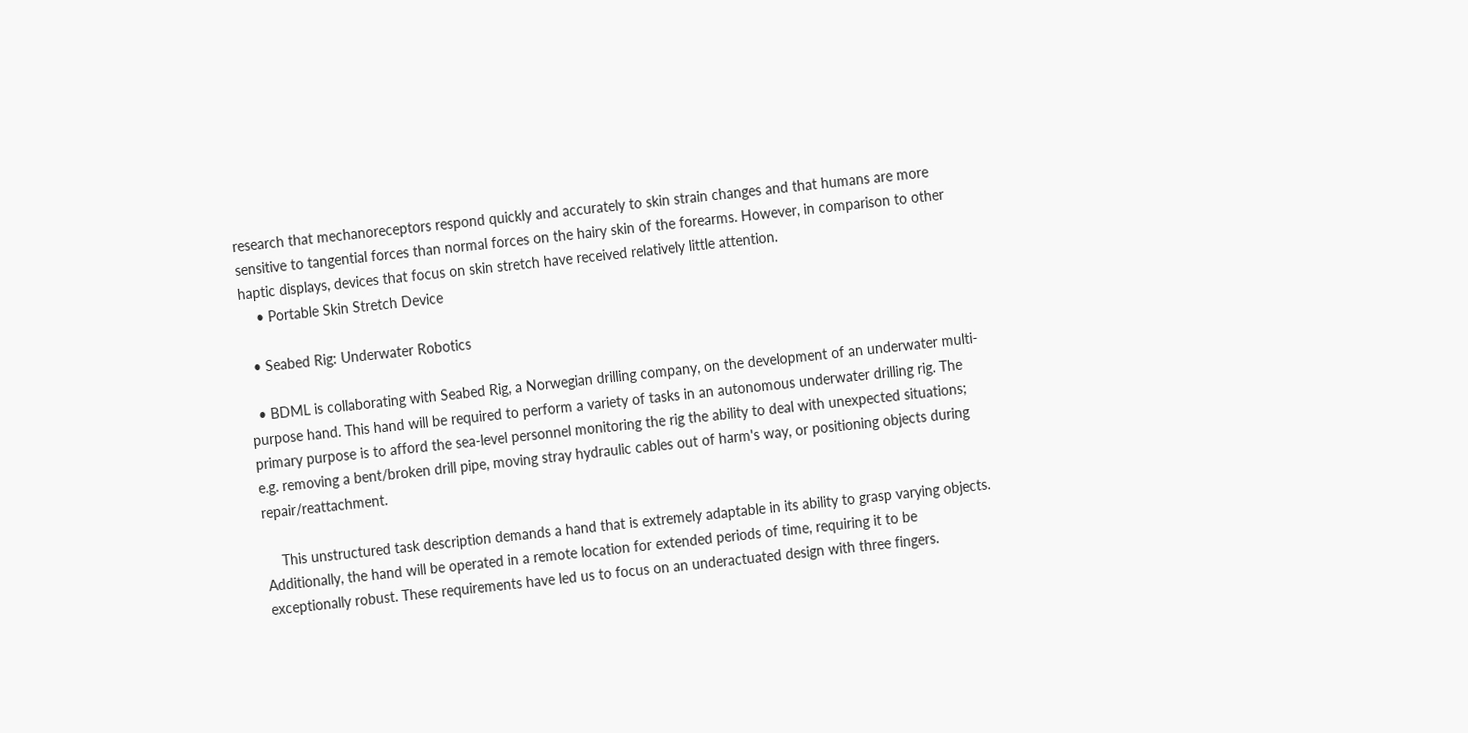research that mechanoreceptors respond quickly and accurately to skin strain changes and that humans are more sensitive to tangential forces than normal forces on the hairy skin of the forearms. However, in comparison to other haptic displays, devices that focus on skin stretch have received relatively little attention.
    • Portable Skin Stretch Device

  • Seabed Rig: Underwater Robotics

  • BDML is collaborating with Seabed Rig, a Norwegian drilling company, on the development of an underwater multi-purpose hand. This hand will be required to perform a variety of tasks in an autonomous underwater drilling rig. The primary purpose is to afford the sea-level personnel monitoring the rig the ability to deal with unexpected situations; e.g. removing a bent/broken drill pipe, moving stray hydraulic cables out of harm's way, or positioning objects during repair/reattachment.

    This unstructured task description demands a hand that is extremely adaptable in its ability to grasp varying objects. Additionally, the hand will be operated in a remote location for extended periods of time, requiring it to be exceptionally robust. These requirements have led us to focus on an underactuated design with three fingers.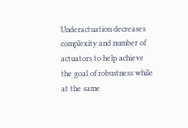Underactuation decreases complexity and number of actuators to help achieve the goal of robustness while at the same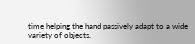time helping the hand passively adapt to a wide variety of objects.